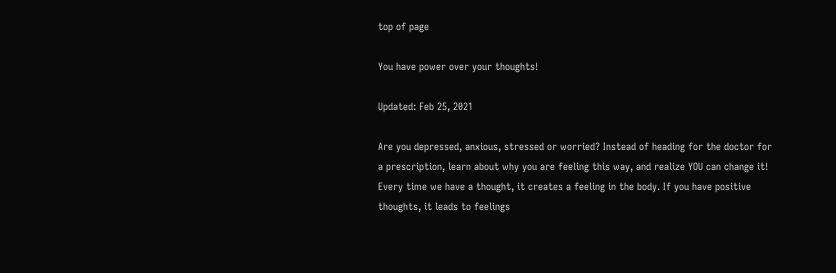top of page

You have power over your thoughts!

Updated: Feb 25, 2021

Are you depressed, anxious, stressed or worried? Instead of heading for the doctor for a prescription, learn about why you are feeling this way, and realize YOU can change it! Every time we have a thought, it creates a feeling in the body. If you have positive thoughts, it leads to feelings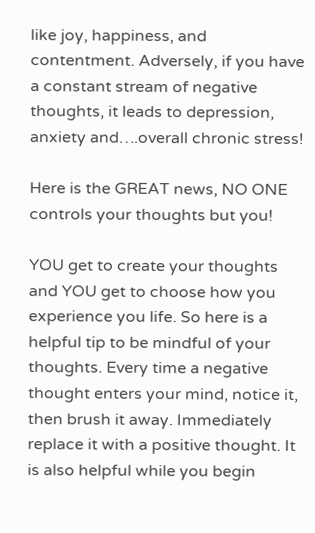like joy, happiness, and contentment. Adversely, if you have a constant stream of negative thoughts, it leads to depression, anxiety and….overall chronic stress!

Here is the GREAT news, NO ONE controls your thoughts but you!

YOU get to create your thoughts and YOU get to choose how you experience you life. So here is a helpful tip to be mindful of your thoughts. Every time a negative thought enters your mind, notice it, then brush it away. Immediately replace it with a positive thought. It is also helpful while you begin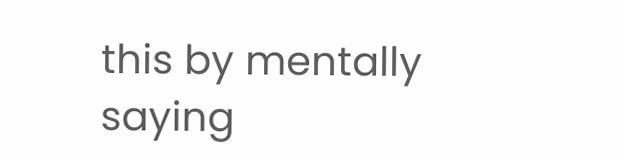this by mentally saying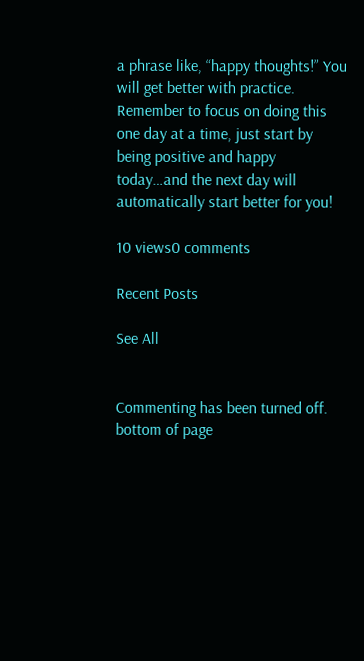a phrase like, “happy thoughts!” You will get better with practice. Remember to focus on doing this one day at a time, just start by being positive and happy today…and the next day will automatically start better for you!

10 views0 comments

Recent Posts

See All


Commenting has been turned off.
bottom of page